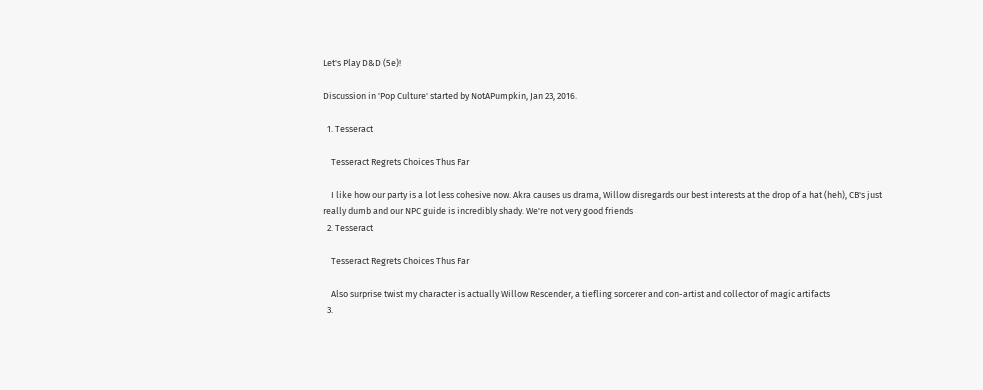Let's Play D&D (5e)!

Discussion in 'Pop Culture' started by NotAPumpkin, Jan 23, 2016.

  1. Tesseract

    Tesseract Regrets Choices Thus Far

    I like how our party is a lot less cohesive now. Akra causes us drama, Willow disregards our best interests at the drop of a hat (heh), CB's just really dumb and our NPC guide is incredibly shady. We're not very good friends
  2. Tesseract

    Tesseract Regrets Choices Thus Far

    Also surprise twist my character is actually Willow Rescender, a tiefling sorcerer and con-artist and collector of magic artifacts
  3.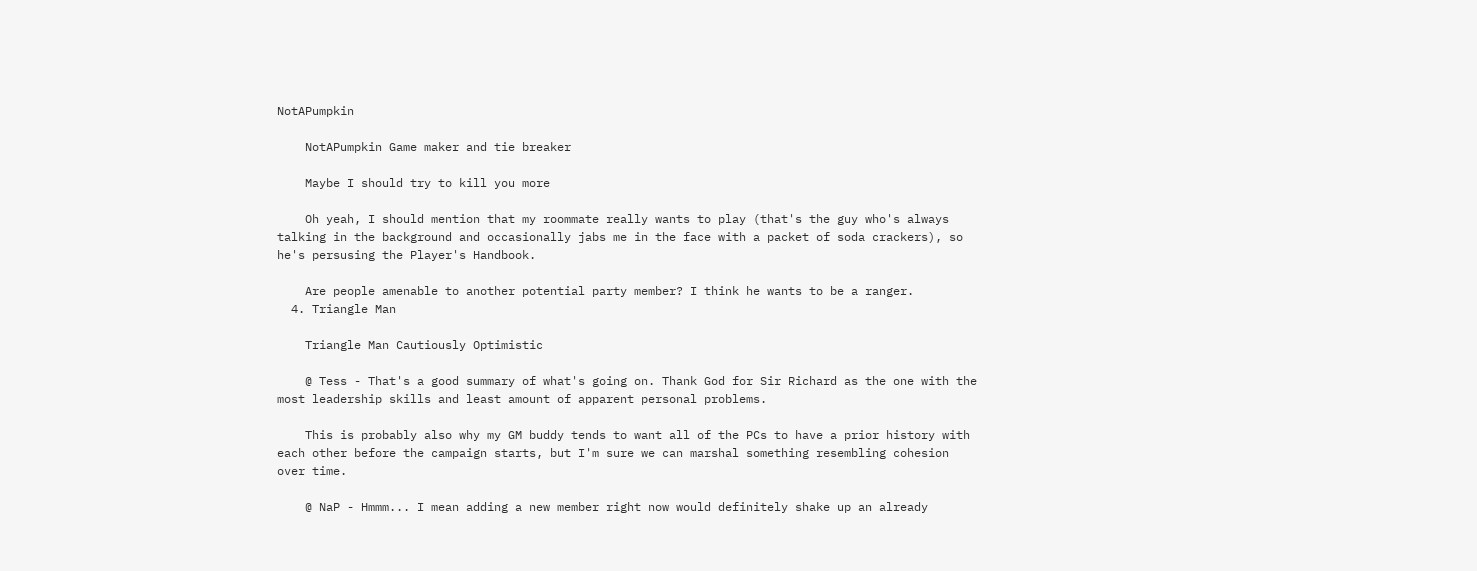NotAPumpkin

    NotAPumpkin Game maker and tie breaker

    Maybe I should try to kill you more

    Oh yeah, I should mention that my roommate really wants to play (that's the guy who's always talking in the background and occasionally jabs me in the face with a packet of soda crackers), so he's persusing the Player's Handbook.

    Are people amenable to another potential party member? I think he wants to be a ranger.
  4. Triangle Man

    Triangle Man Cautiously Optimistic

    @ Tess - That's a good summary of what's going on. Thank God for Sir Richard as the one with the most leadership skills and least amount of apparent personal problems.

    This is probably also why my GM buddy tends to want all of the PCs to have a prior history with each other before the campaign starts, but I'm sure we can marshal something resembling cohesion over time.

    @ NaP - Hmmm... I mean adding a new member right now would definitely shake up an already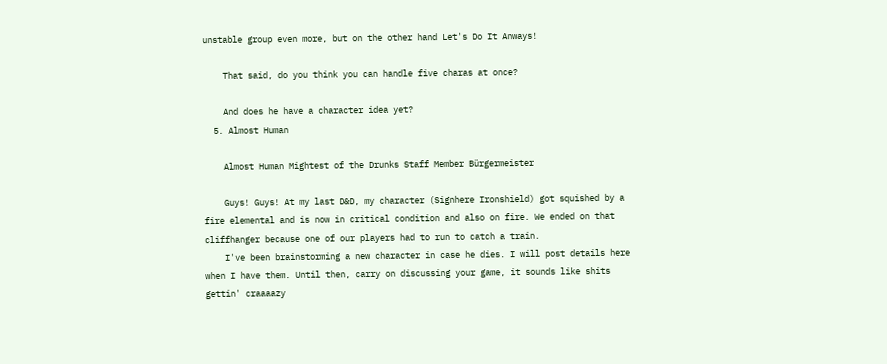unstable group even more, but on the other hand Let's Do It Anways!

    That said, do you think you can handle five charas at once?

    And does he have a character idea yet?
  5. Almost Human

    Almost Human Mightest of the Drunks Staff Member Bürgermeister

    Guys! Guys! At my last D&D, my character (Signhere Ironshield) got squished by a fire elemental and is now in critical condition and also on fire. We ended on that cliffhanger because one of our players had to run to catch a train.
    I've been brainstorming a new character in case he dies. I will post details here when I have them. Until then, carry on discussing your game, it sounds like shits gettin' craaaazy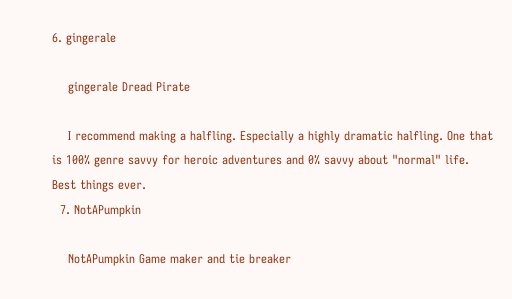6. gingerale

    gingerale Dread Pirate

    I recommend making a halfling. Especially a highly dramatic halfling. One that is 100% genre savvy for heroic adventures and 0% savvy about "normal" life. Best things ever.
  7. NotAPumpkin

    NotAPumpkin Game maker and tie breaker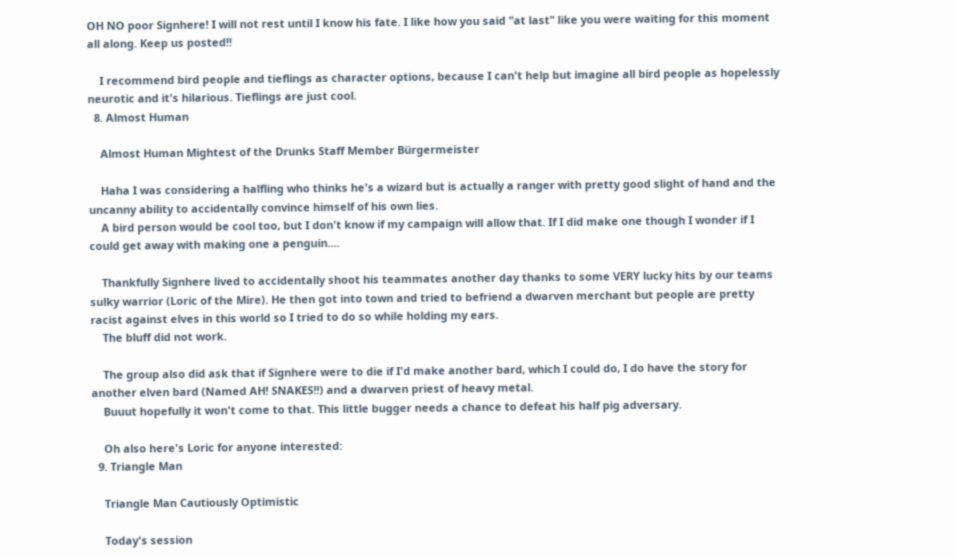OH NO poor Signhere! I will not rest until I know his fate. I like how you said "at last" like you were waiting for this moment all along. Keep us posted!!

    I recommend bird people and tieflings as character options, because I can't help but imagine all bird people as hopelessly neurotic and it's hilarious. Tieflings are just cool.
  8. Almost Human

    Almost Human Mightest of the Drunks Staff Member Bürgermeister

    Haha I was considering a halfling who thinks he's a wizard but is actually a ranger with pretty good slight of hand and the uncanny ability to accidentally convince himself of his own lies.
    A bird person would be cool too, but I don't know if my campaign will allow that. If I did make one though I wonder if I could get away with making one a penguin....

    Thankfully Signhere lived to accidentally shoot his teammates another day thanks to some VERY lucky hits by our teams sulky warrior (Loric of the Mire). He then got into town and tried to befriend a dwarven merchant but people are pretty racist against elves in this world so I tried to do so while holding my ears.
    The bluff did not work.

    The group also did ask that if Signhere were to die if I'd make another bard, which I could do, I do have the story for another elven bard (Named AH! SNAKES!!) and a dwarven priest of heavy metal.
    Buuut hopefully it won't come to that. This little bugger needs a chance to defeat his half pig adversary.

    Oh also here's Loric for anyone interested:
  9. Triangle Man

    Triangle Man Cautiously Optimistic

    Today's session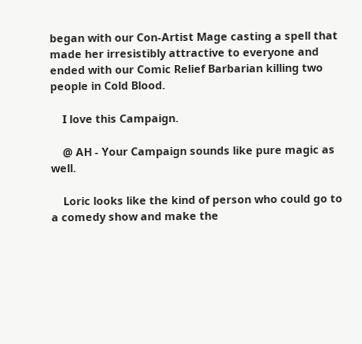began with our Con-Artist Mage casting a spell that made her irresistibly attractive to everyone and ended with our Comic Relief Barbarian killing two people in Cold Blood.

    I love this Campaign.

    @ AH - Your Campaign sounds like pure magic as well.

    Loric looks like the kind of person who could go to a comedy show and make the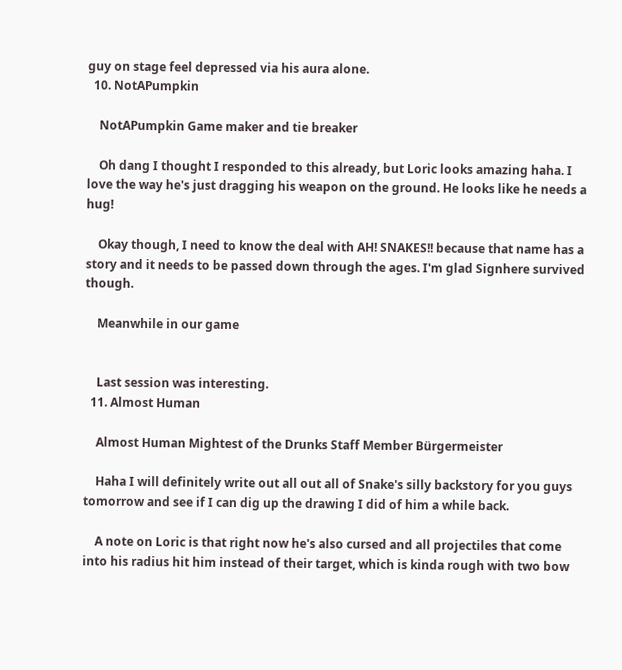guy on stage feel depressed via his aura alone.
  10. NotAPumpkin

    NotAPumpkin Game maker and tie breaker

    Oh dang I thought I responded to this already, but Loric looks amazing haha. I love the way he's just dragging his weapon on the ground. He looks like he needs a hug!

    Okay though, I need to know the deal with AH! SNAKES!! because that name has a story and it needs to be passed down through the ages. I'm glad Signhere survived though.

    Meanwhile in our game


    Last session was interesting.
  11. Almost Human

    Almost Human Mightest of the Drunks Staff Member Bürgermeister

    Haha I will definitely write out all out all of Snake's silly backstory for you guys tomorrow and see if I can dig up the drawing I did of him a while back.

    A note on Loric is that right now he's also cursed and all projectiles that come into his radius hit him instead of their target, which is kinda rough with two bow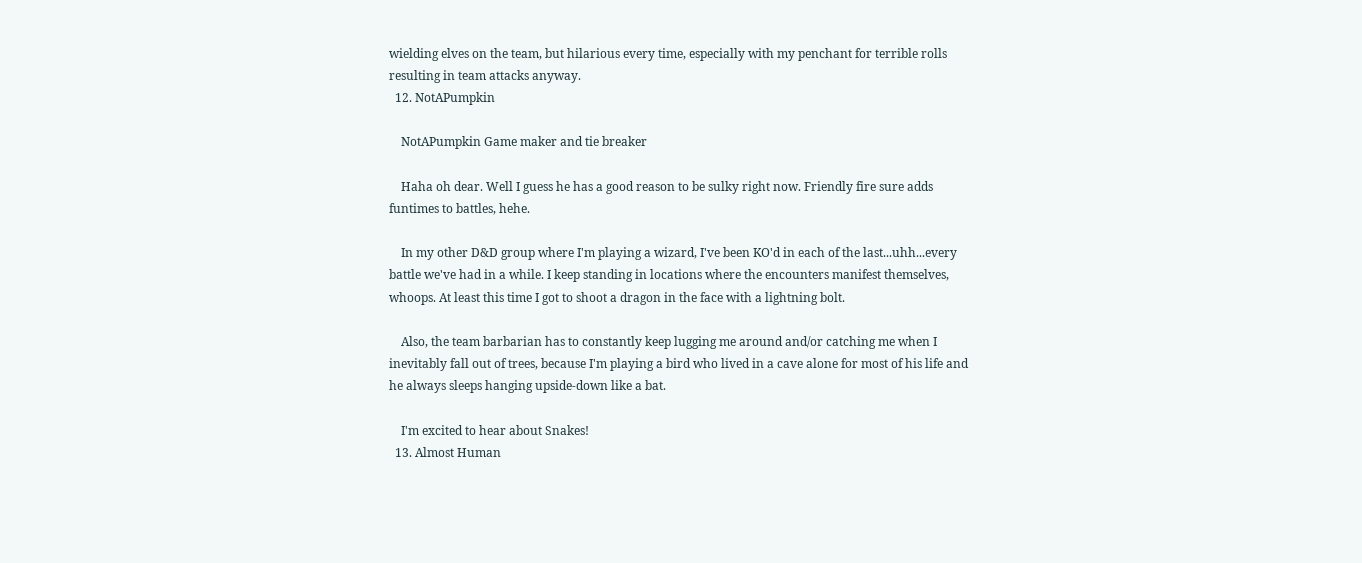wielding elves on the team, but hilarious every time, especially with my penchant for terrible rolls resulting in team attacks anyway.
  12. NotAPumpkin

    NotAPumpkin Game maker and tie breaker

    Haha oh dear. Well I guess he has a good reason to be sulky right now. Friendly fire sure adds funtimes to battles, hehe.

    In my other D&D group where I'm playing a wizard, I've been KO'd in each of the last...uhh...every battle we've had in a while. I keep standing in locations where the encounters manifest themselves, whoops. At least this time I got to shoot a dragon in the face with a lightning bolt.

    Also, the team barbarian has to constantly keep lugging me around and/or catching me when I inevitably fall out of trees, because I'm playing a bird who lived in a cave alone for most of his life and he always sleeps hanging upside-down like a bat.

    I'm excited to hear about Snakes!
  13. Almost Human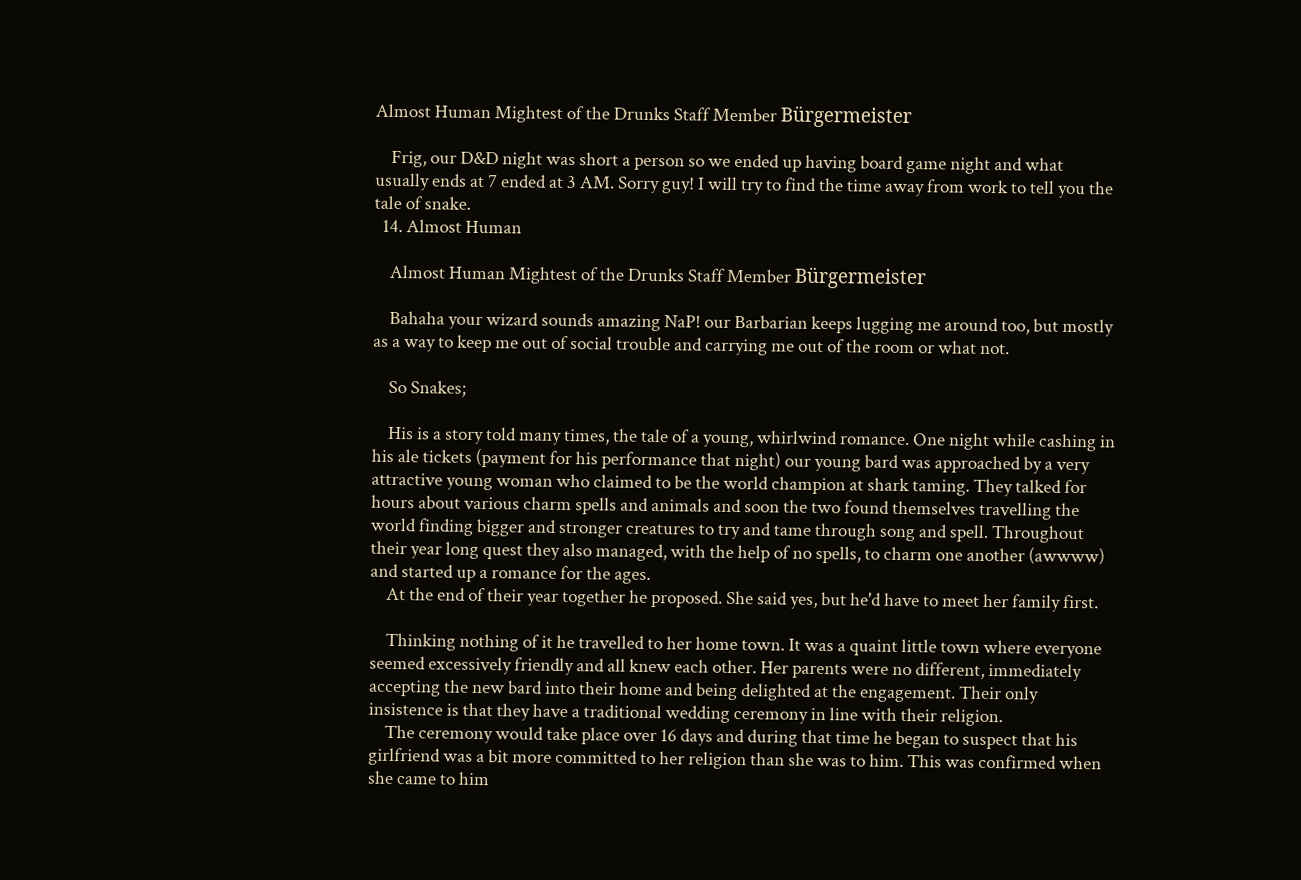Almost Human Mightest of the Drunks Staff Member Bürgermeister

    Frig, our D&D night was short a person so we ended up having board game night and what usually ends at 7 ended at 3 AM. Sorry guy! I will try to find the time away from work to tell you the tale of snake.
  14. Almost Human

    Almost Human Mightest of the Drunks Staff Member Bürgermeister

    Bahaha your wizard sounds amazing NaP! our Barbarian keeps lugging me around too, but mostly as a way to keep me out of social trouble and carrying me out of the room or what not.

    So Snakes;

    His is a story told many times, the tale of a young, whirlwind romance. One night while cashing in his ale tickets (payment for his performance that night) our young bard was approached by a very attractive young woman who claimed to be the world champion at shark taming. They talked for hours about various charm spells and animals and soon the two found themselves travelling the world finding bigger and stronger creatures to try and tame through song and spell. Throughout their year long quest they also managed, with the help of no spells, to charm one another (awwww) and started up a romance for the ages.
    At the end of their year together he proposed. She said yes, but he'd have to meet her family first.

    Thinking nothing of it he travelled to her home town. It was a quaint little town where everyone seemed excessively friendly and all knew each other. Her parents were no different, immediately accepting the new bard into their home and being delighted at the engagement. Their only insistence is that they have a traditional wedding ceremony in line with their religion.
    The ceremony would take place over 16 days and during that time he began to suspect that his girlfriend was a bit more committed to her religion than she was to him. This was confirmed when she came to him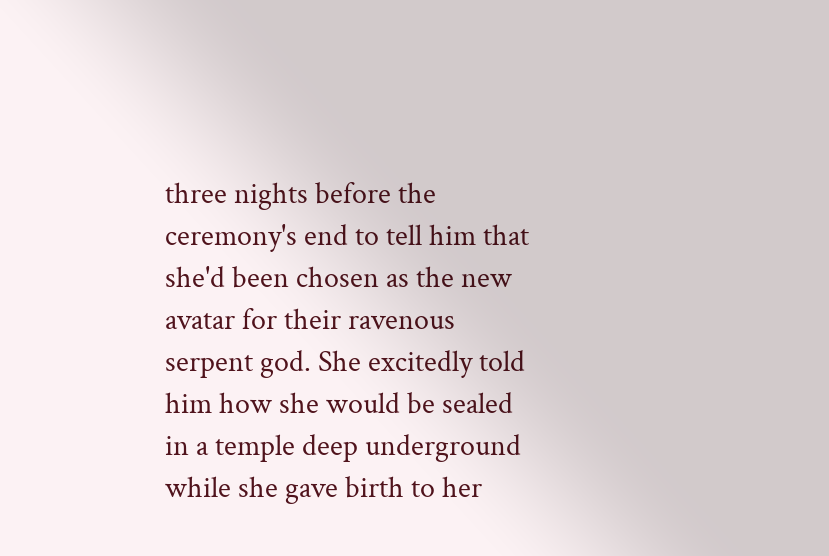three nights before the ceremony's end to tell him that she'd been chosen as the new avatar for their ravenous serpent god. She excitedly told him how she would be sealed in a temple deep underground while she gave birth to her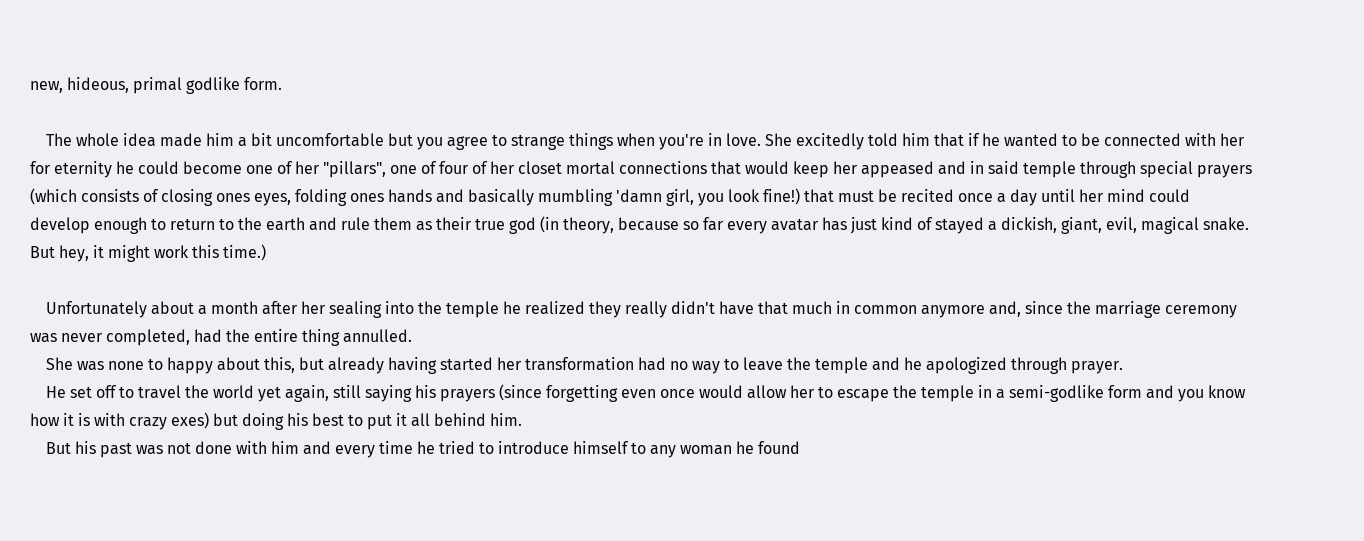new, hideous, primal godlike form.

    The whole idea made him a bit uncomfortable but you agree to strange things when you're in love. She excitedly told him that if he wanted to be connected with her for eternity he could become one of her "pillars", one of four of her closet mortal connections that would keep her appeased and in said temple through special prayers (which consists of closing ones eyes, folding ones hands and basically mumbling 'damn girl, you look fine!) that must be recited once a day until her mind could develop enough to return to the earth and rule them as their true god (in theory, because so far every avatar has just kind of stayed a dickish, giant, evil, magical snake. But hey, it might work this time.)

    Unfortunately about a month after her sealing into the temple he realized they really didn't have that much in common anymore and, since the marriage ceremony was never completed, had the entire thing annulled.
    She was none to happy about this, but already having started her transformation had no way to leave the temple and he apologized through prayer.
    He set off to travel the world yet again, still saying his prayers (since forgetting even once would allow her to escape the temple in a semi-godlike form and you know how it is with crazy exes) but doing his best to put it all behind him.
    But his past was not done with him and every time he tried to introduce himself to any woman he found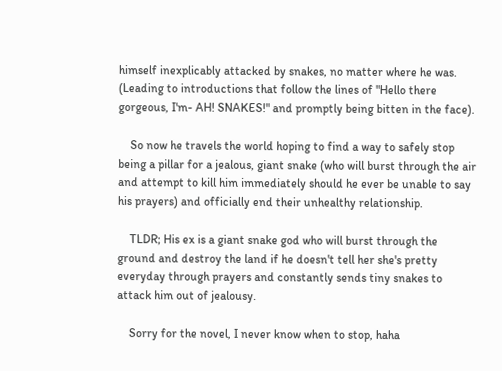himself inexplicably attacked by snakes, no matter where he was. (Leading to introductions that follow the lines of "Hello there gorgeous, I'm- AH! SNAKES!" and promptly being bitten in the face).

    So now he travels the world hoping to find a way to safely stop being a pillar for a jealous, giant snake (who will burst through the air and attempt to kill him immediately should he ever be unable to say his prayers) and officially end their unhealthy relationship.

    TLDR; His ex is a giant snake god who will burst through the ground and destroy the land if he doesn't tell her she's pretty everyday through prayers and constantly sends tiny snakes to attack him out of jealousy.

    Sorry for the novel, I never know when to stop, haha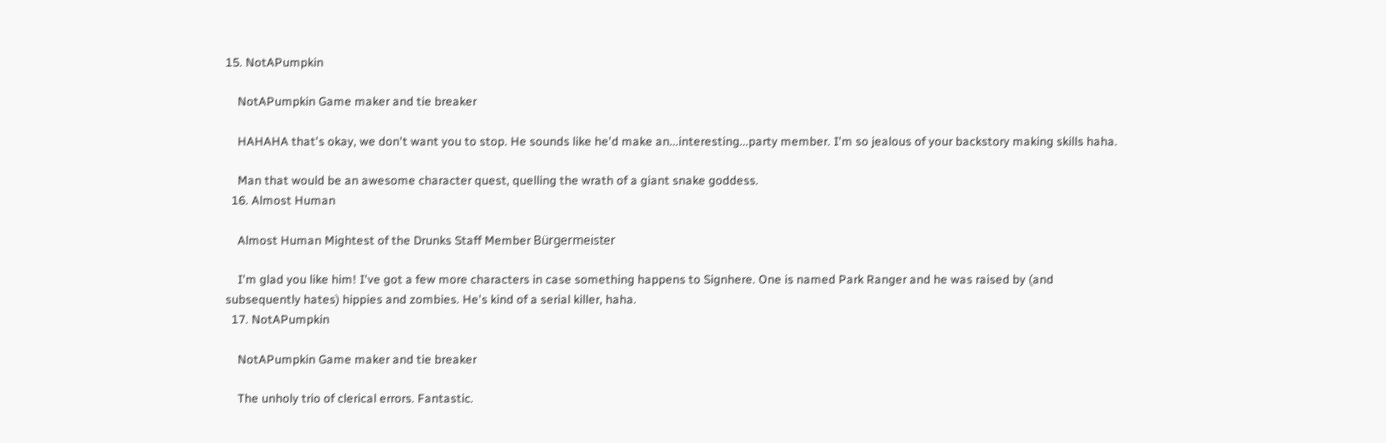15. NotAPumpkin

    NotAPumpkin Game maker and tie breaker

    HAHAHA that's okay, we don't want you to stop. He sounds like he'd make an...interesting...party member. I'm so jealous of your backstory making skills haha.

    Man that would be an awesome character quest, quelling the wrath of a giant snake goddess.
  16. Almost Human

    Almost Human Mightest of the Drunks Staff Member Bürgermeister

    I'm glad you like him! I've got a few more characters in case something happens to Signhere. One is named Park Ranger and he was raised by (and subsequently hates) hippies and zombies. He's kind of a serial killer, haha.
  17. NotAPumpkin

    NotAPumpkin Game maker and tie breaker

    The unholy trio of clerical errors. Fantastic.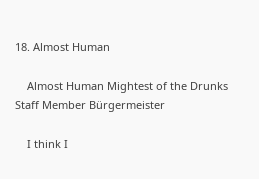18. Almost Human

    Almost Human Mightest of the Drunks Staff Member Bürgermeister

    I think I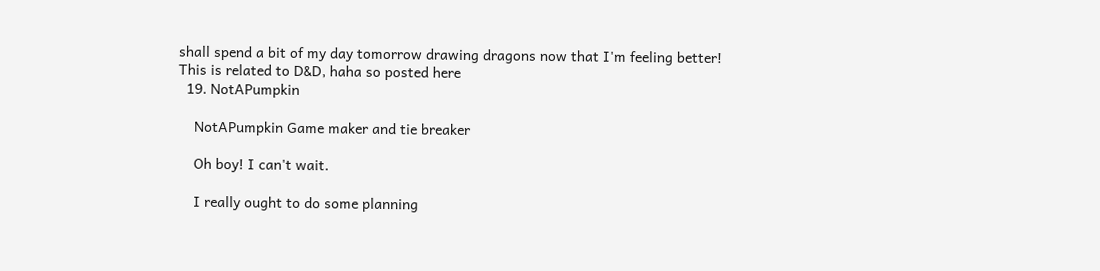shall spend a bit of my day tomorrow drawing dragons now that I'm feeling better! This is related to D&D, haha so posted here
  19. NotAPumpkin

    NotAPumpkin Game maker and tie breaker

    Oh boy! I can't wait.

    I really ought to do some planning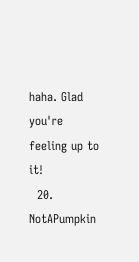haha. Glad you're feeling up to it!
  20. NotAPumpkin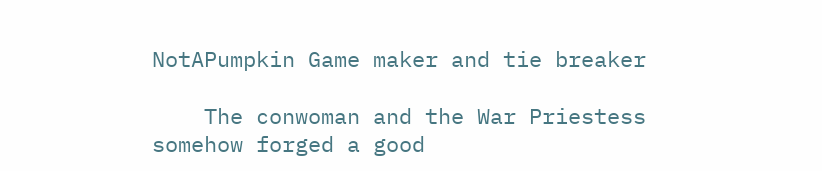NotAPumpkin Game maker and tie breaker

    The conwoman and the War Priestess somehow forged a good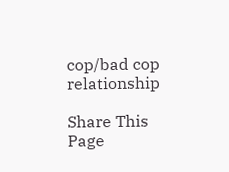cop/bad cop relationship

Share This Page